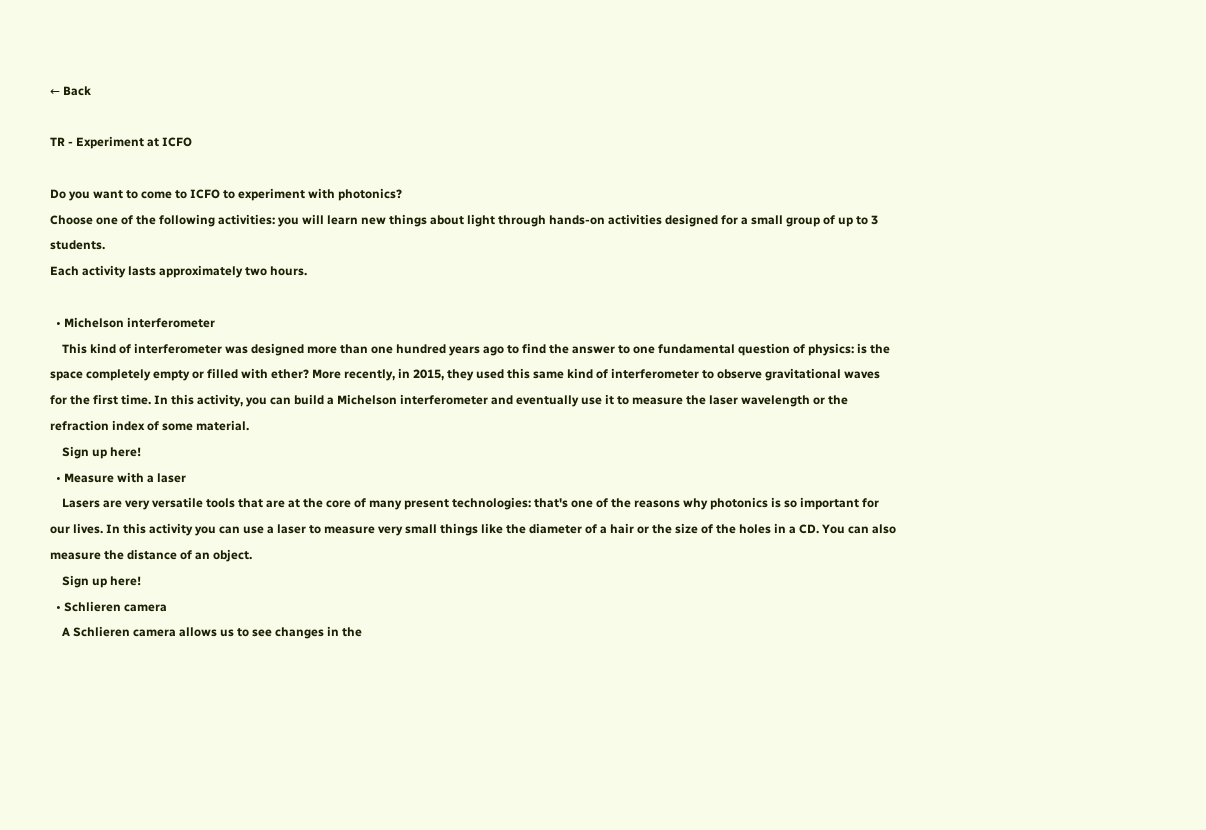← Back

TR - Experiment at ICFO

Do you want to come to ICFO to experiment with photonics?
Choose one of the following activities: you will learn new things about light through hands-on activities designed for a small group of up to 3 students.
Each activity lasts approximately two hours.

  • Michelson interferometer
    This kind of interferometer was designed more than one hundred years ago to find the answer to one fundamental question of physics: is the space completely empty or filled with ether? More recently, in 2015, they used this same kind of interferometer to observe gravitational waves for the first time. In this activity, you can build a Michelson interferometer and eventually use it to measure the laser wavelength or the refraction index of some material.
    Sign up here!
  • Measure with a laser
    Lasers are very versatile tools that are at the core of many present technologies: that's one of the reasons why photonics is so important for our lives. In this activity you can use a laser to measure very small things like the diameter of a hair or the size of the holes in a CD. You can also measure the distance of an object.
    Sign up here!
  • Schlieren camera
    A Schlieren camera allows us to see changes in the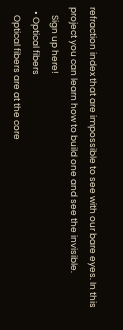refraction index that are impossible to see with our bare eyes. In this project you can learn how to build one and see the invisible.
    Sign up here!
  • Optical fibers
    Optical fibers are at the core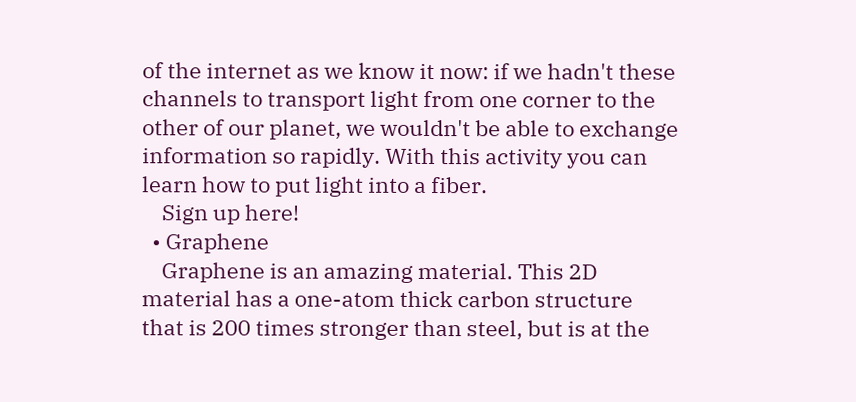of the internet as we know it now: if we hadn't these channels to transport light from one corner to the other of our planet, we wouldn't be able to exchange information so rapidly. With this activity you can learn how to put light into a fiber.
    Sign up here!
  • Graphene
    Graphene is an amazing material. This 2D material has a one-atom thick carbon structure that is 200 times stronger than steel, but is at the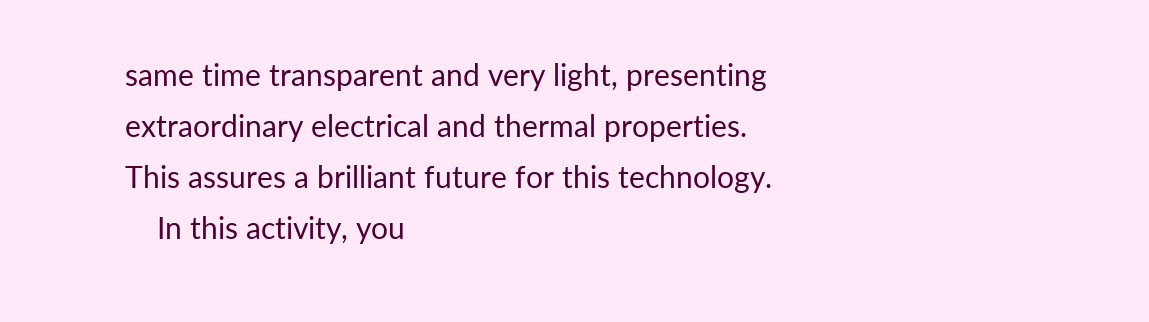same time transparent and very light, presenting extraordinary electrical and thermal properties. This assures a brilliant future for this technology.
    In this activity, you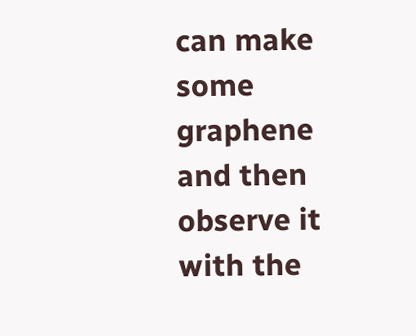can make some graphene and then observe it with the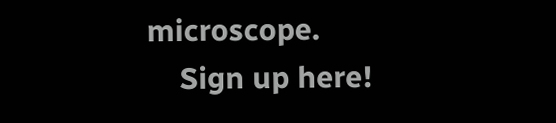microscope.
    Sign up here!